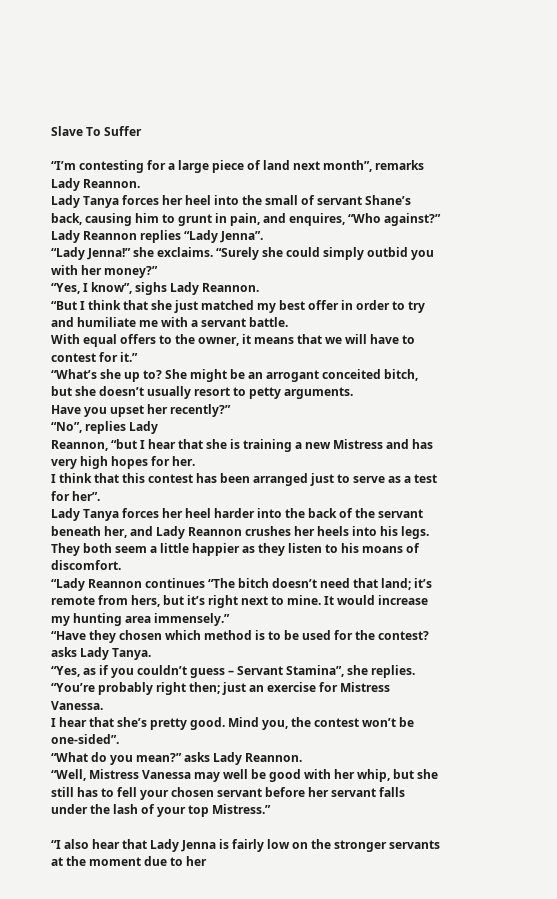Slave To Suffer

“I’m contesting for a large piece of land next month”, remarks Lady Reannon.
Lady Tanya forces her heel into the small of servant Shane’s back, causing him to grunt in pain, and enquires, “Who against?”
Lady Reannon replies “Lady Jenna”.
“Lady Jenna!” she exclaims. “Surely she could simply outbid you with her money?”
“Yes, I know”, sighs Lady Reannon.
“But I think that she just matched my best offer in order to try and humiliate me with a servant battle.
With equal offers to the owner, it means that we will have to contest for it.”
“What’s she up to? She might be an arrogant conceited bitch, but she doesn’t usually resort to petty arguments.
Have you upset her recently?”
“No”, replies Lady
Reannon, “but I hear that she is training a new Mistress and has very high hopes for her.
I think that this contest has been arranged just to serve as a test for her”.
Lady Tanya forces her heel harder into the back of the servant beneath her, and Lady Reannon crushes her heels into his legs.
They both seem a little happier as they listen to his moans of discomfort.
“Lady Reannon continues “The bitch doesn’t need that land; it’s remote from hers, but it’s right next to mine. It would increase my hunting area immensely.”
“Have they chosen which method is to be used for the contest? asks Lady Tanya.
“Yes, as if you couldn’t guess – Servant Stamina”, she replies.
“You’re probably right then; just an exercise for Mistress Vanessa.
I hear that she’s pretty good. Mind you, the contest won’t be one-sided”.
“What do you mean?” asks Lady Reannon.
“Well, Mistress Vanessa may well be good with her whip, but she still has to fell your chosen servant before her servant falls under the lash of your top Mistress.”

“I also hear that Lady Jenna is fairly low on the stronger servants at the moment due to her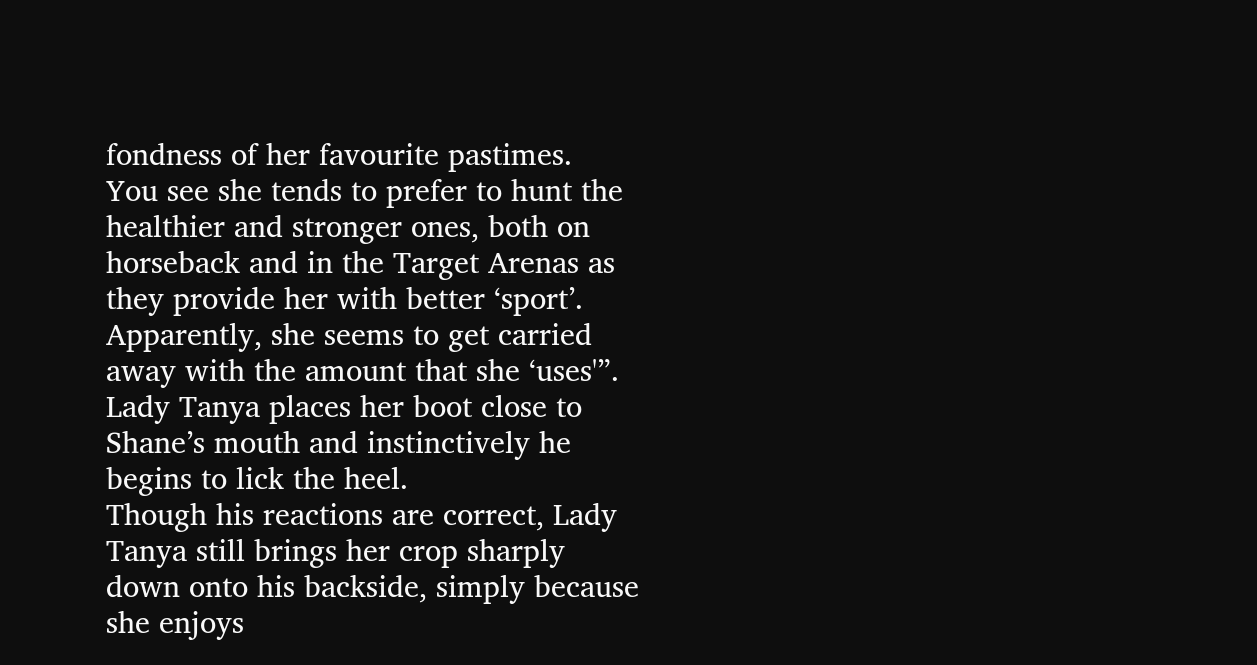fondness of her favourite pastimes.
You see she tends to prefer to hunt the healthier and stronger ones, both on horseback and in the Target Arenas as they provide her with better ‘sport’.
Apparently, she seems to get carried away with the amount that she ‘uses'”.
Lady Tanya places her boot close to Shane’s mouth and instinctively he begins to lick the heel.
Though his reactions are correct, Lady Tanya still brings her crop sharply down onto his backside, simply because she enjoys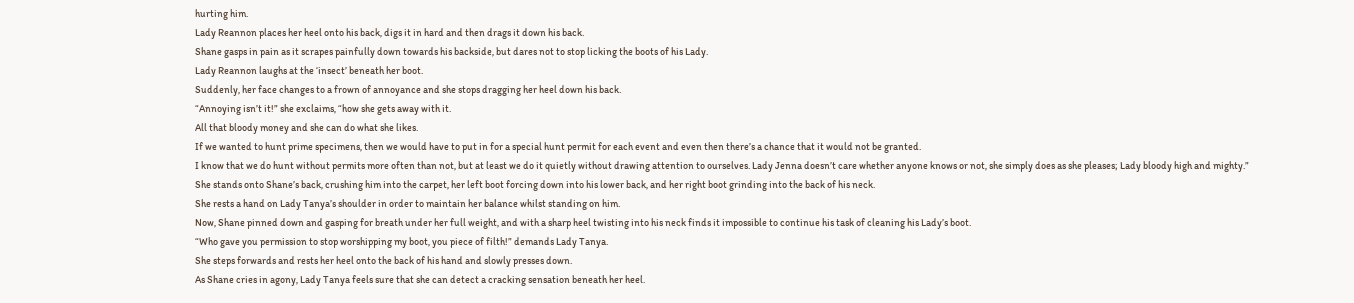hurting him.
Lady Reannon places her heel onto his back, digs it in hard and then drags it down his back.
Shane gasps in pain as it scrapes painfully down towards his backside, but dares not to stop licking the boots of his Lady.
Lady Reannon laughs at the ‘insect’ beneath her boot.
Suddenly, her face changes to a frown of annoyance and she stops dragging her heel down his back.
“Annoying isn’t it!” she exclaims, “how she gets away with it.
All that bloody money and she can do what she likes.
If we wanted to hunt prime specimens, then we would have to put in for a special hunt permit for each event and even then there’s a chance that it would not be granted.
I know that we do hunt without permits more often than not, but at least we do it quietly without drawing attention to ourselves. Lady Jenna doesn’t care whether anyone knows or not, she simply does as she pleases; Lady bloody high and mighty.”
She stands onto Shane’s back, crushing him into the carpet, her left boot forcing down into his lower back, and her right boot grinding into the back of his neck.
She rests a hand on Lady Tanya’s shoulder in order to maintain her balance whilst standing on him.
Now, Shane pinned down and gasping for breath under her full weight, and with a sharp heel twisting into his neck finds it impossible to continue his task of cleaning his Lady’s boot.
“Who gave you permission to stop worshipping my boot, you piece of filth!” demands Lady Tanya.
She steps forwards and rests her heel onto the back of his hand and slowly presses down.
As Shane cries in agony, Lady Tanya feels sure that she can detect a cracking sensation beneath her heel.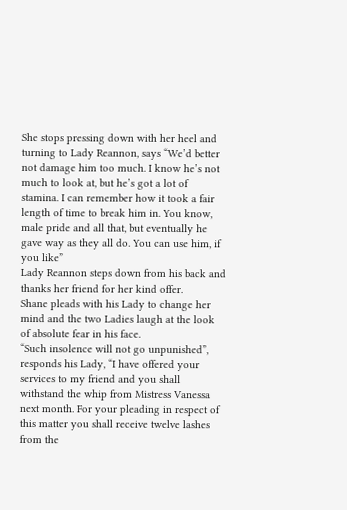She stops pressing down with her heel and turning to Lady Reannon, says “We’d better not damage him too much. I know he’s not much to look at, but he’s got a lot of stamina. I can remember how it took a fair length of time to break him in. You know, male pride and all that, but eventually he gave way as they all do. You can use him, if you like”
Lady Reannon steps down from his back and thanks her friend for her kind offer.
Shane pleads with his Lady to change her mind and the two Ladies laugh at the look of absolute fear in his face.
“Such insolence will not go unpunished”, responds his Lady, “I have offered your services to my friend and you shall withstand the whip from Mistress Vanessa next month. For your pleading in respect of this matter you shall receive twelve lashes from the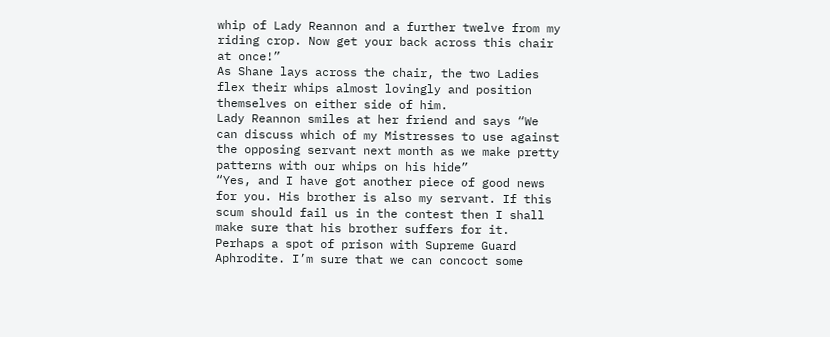whip of Lady Reannon and a further twelve from my riding crop. Now get your back across this chair at once!”
As Shane lays across the chair, the two Ladies flex their whips almost lovingly and position themselves on either side of him.
Lady Reannon smiles at her friend and says “We can discuss which of my Mistresses to use against the opposing servant next month as we make pretty patterns with our whips on his hide”
“Yes, and I have got another piece of good news for you. His brother is also my servant. If this scum should fail us in the contest then I shall make sure that his brother suffers for it. Perhaps a spot of prison with Supreme Guard Aphrodite. I’m sure that we can concoct some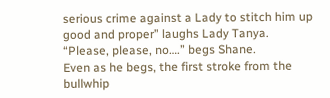serious crime against a Lady to stitch him up good and proper” laughs Lady Tanya.
“Please, please, no….” begs Shane.
Even as he begs, the first stroke from the bullwhip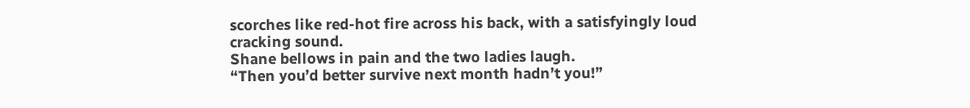scorches like red-hot fire across his back, with a satisfyingly loud cracking sound.
Shane bellows in pain and the two ladies laugh.
“Then you’d better survive next month hadn’t you!”